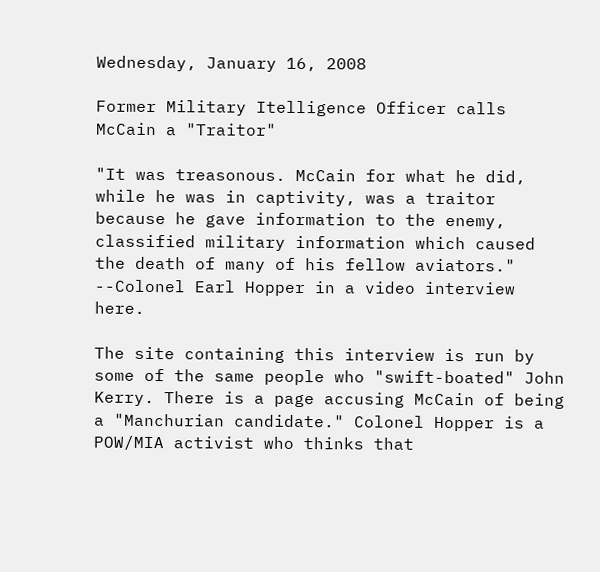Wednesday, January 16, 2008

Former Military Itelligence Officer calls McCain a "Traitor"

"It was treasonous. McCain for what he did, while he was in captivity, was a traitor because he gave information to the enemy, classified military information which caused the death of many of his fellow aviators."
--Colonel Earl Hopper in a video interview here.

The site containing this interview is run by some of the same people who "swift-boated" John Kerry. There is a page accusing McCain of being a "Manchurian candidate." Colonel Hopper is a POW/MIA activist who thinks that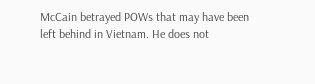McCain betrayed POWs that may have been left behind in Vietnam. He does not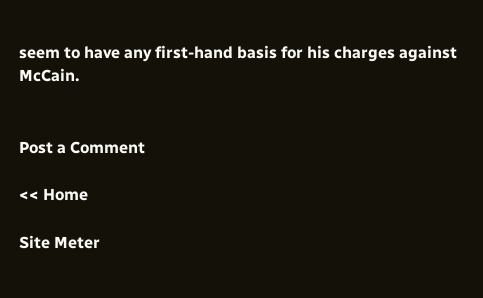seem to have any first-hand basis for his charges against McCain.


Post a Comment

<< Home

Site Meter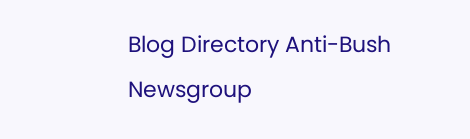Blog Directory Anti-Bush Newsgroup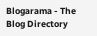Blogarama - The Blog Directory